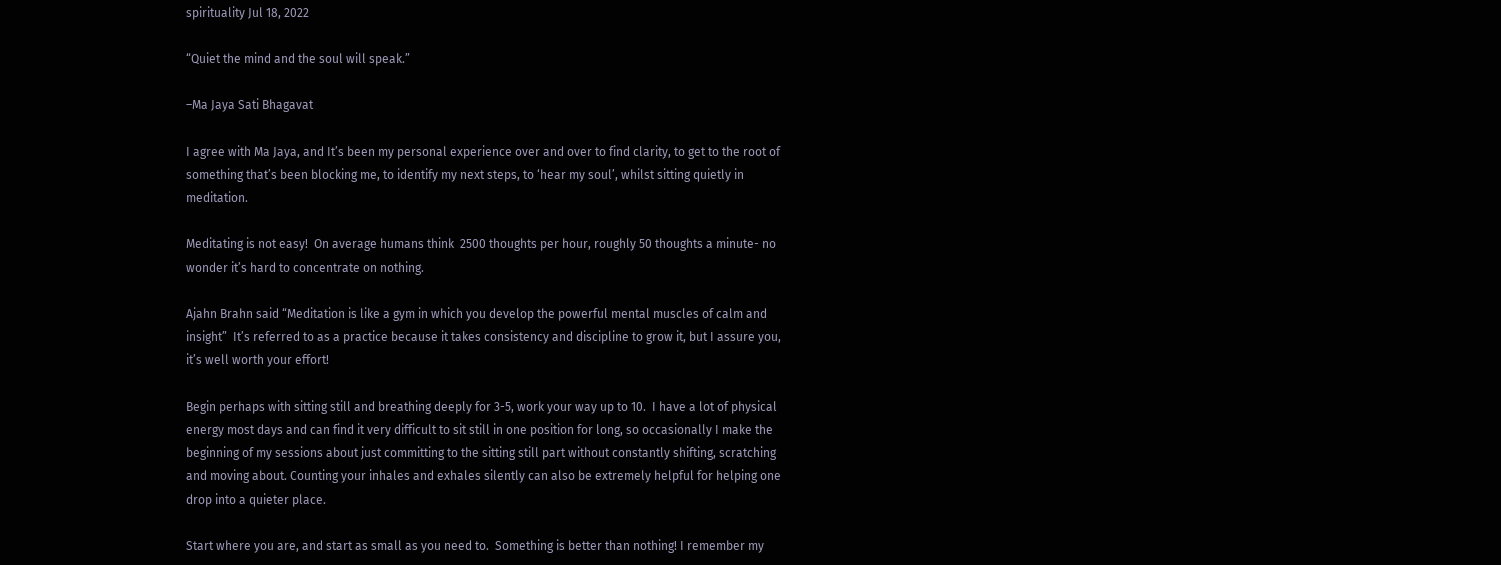spirituality Jul 18, 2022

“Quiet the mind and the soul will speak.”

–Ma Jaya Sati Bhagavat

I agree with Ma Jaya, and It’s been my personal experience over and over to find clarity, to get to the root of something that’s been blocking me, to identify my next steps, to ‘hear my soul’, whilst sitting quietly in meditation.

Meditating is not easy!  On average humans think  2500 thoughts per hour, roughly 50 thoughts a minute- no wonder it’s hard to concentrate on nothing.

Ajahn Brahn said “Meditation is like a gym in which you develop the powerful mental muscles of calm and insight”  It’s referred to as a practice because it takes consistency and discipline to grow it, but I assure you, it’s well worth your effort!

Begin perhaps with sitting still and breathing deeply for 3-5, work your way up to 10.  I have a lot of physical energy most days and can find it very difficult to sit still in one position for long, so occasionally I make the beginning of my sessions about just committing to the sitting still part without constantly shifting, scratching and moving about. Counting your inhales and exhales silently can also be extremely helpful for helping one drop into a quieter place.

Start where you are, and start as small as you need to.  Something is better than nothing! I remember my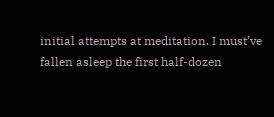initial attempts at meditation. I must’ve fallen asleep the first half-dozen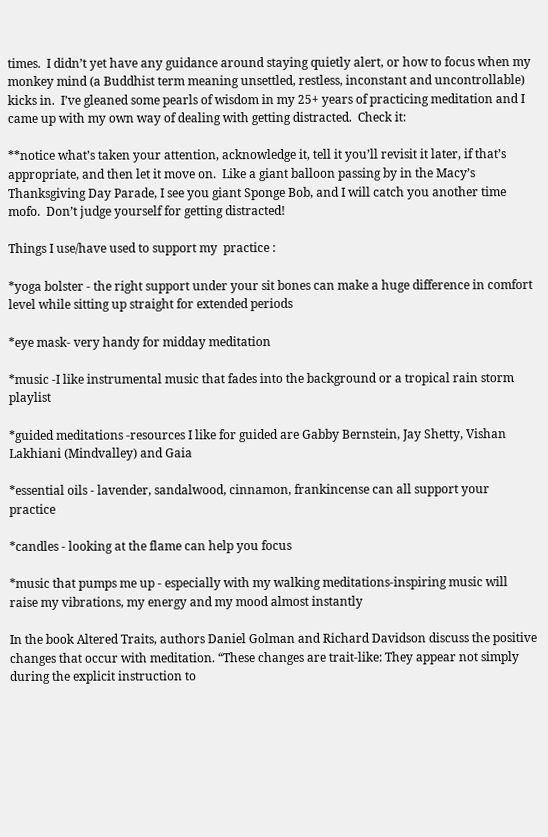times.  I didn’t yet have any guidance around staying quietly alert, or how to focus when my monkey mind (a Buddhist term meaning unsettled, restless, inconstant and uncontrollable) kicks in.  I’ve gleaned some pearls of wisdom in my 25+ years of practicing meditation and I came up with my own way of dealing with getting distracted.  Check it:

**notice what’s taken your attention, acknowledge it, tell it you’ll revisit it later, if that’s appropriate, and then let it move on.  Like a giant balloon passing by in the Macy’s Thanksgiving Day Parade, I see you giant Sponge Bob, and I will catch you another time mofo.  Don’t judge yourself for getting distracted!

Things I use/have used to support my  practice :

*yoga bolster - the right support under your sit bones can make a huge difference in comfort level while sitting up straight for extended periods

*eye mask- very handy for midday meditation

*music -I like instrumental music that fades into the background or a tropical rain storm playlist

*guided meditations -resources I like for guided are Gabby Bernstein, Jay Shetty, Vishan Lakhiani (Mindvalley) and Gaia

*essential oils - lavender, sandalwood, cinnamon, frankincense can all support your practice

*candles - looking at the flame can help you focus

*music that pumps me up - especially with my walking meditations-inspiring music will raise my vibrations, my energy and my mood almost instantly

In the book Altered Traits, authors Daniel Golman and Richard Davidson discuss the positive changes that occur with meditation. “These changes are trait-like: They appear not simply during the explicit instruction to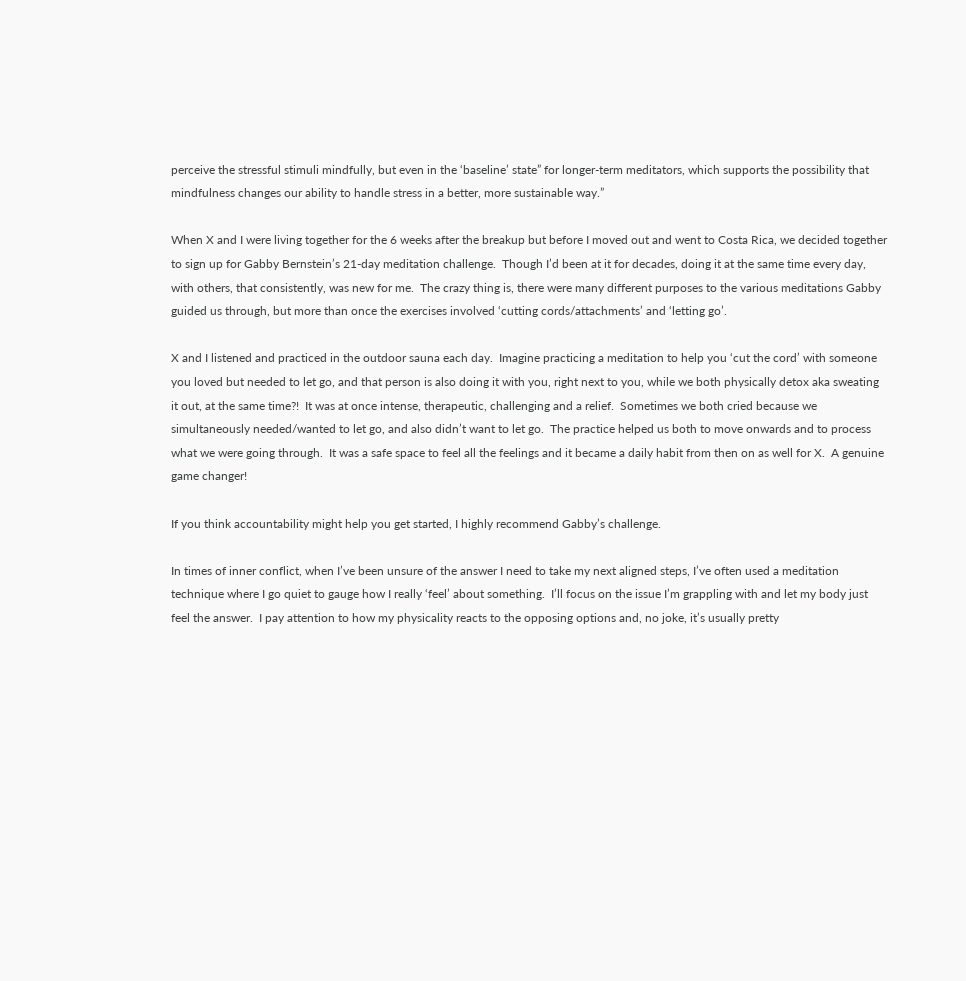perceive the stressful stimuli mindfully, but even in the ‘baseline’ state” for longer-term meditators, which supports the possibility that mindfulness changes our ability to handle stress in a better, more sustainable way.”

When X and I were living together for the 6 weeks after the breakup but before I moved out and went to Costa Rica, we decided together to sign up for Gabby Bernstein’s 21-day meditation challenge.  Though I’d been at it for decades, doing it at the same time every day, with others, that consistently, was new for me.  The crazy thing is, there were many different purposes to the various meditations Gabby guided us through, but more than once the exercises involved ‘cutting cords/attachments’ and ‘letting go’.

X and I listened and practiced in the outdoor sauna each day.  Imagine practicing a meditation to help you ‘cut the cord’ with someone you loved but needed to let go, and that person is also doing it with you, right next to you, while we both physically detox aka sweating it out, at the same time?!  It was at once intense, therapeutic, challenging and a relief.  Sometimes we both cried because we simultaneously needed/wanted to let go, and also didn’t want to let go.  The practice helped us both to move onwards and to process what we were going through.  It was a safe space to feel all the feelings and it became a daily habit from then on as well for X.  A genuine game changer!

If you think accountability might help you get started, I highly recommend Gabby’s challenge.

In times of inner conflict, when I’ve been unsure of the answer I need to take my next aligned steps, I’ve often used a meditation technique where I go quiet to gauge how I really ‘feel’ about something.  I’ll focus on the issue I’m grappling with and let my body just feel the answer.  I pay attention to how my physicality reacts to the opposing options and, no joke, it’s usually pretty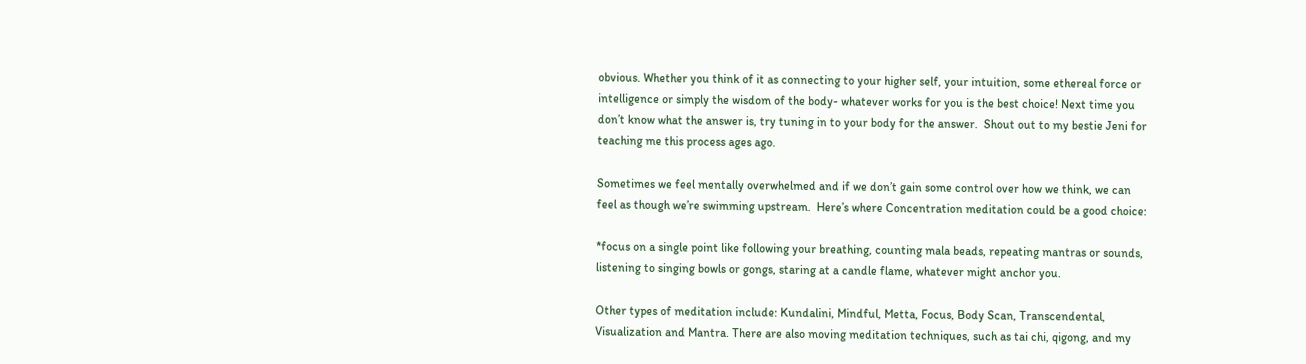obvious. Whether you think of it as connecting to your higher self, your intuition, some ethereal force or intelligence or simply the wisdom of the body- whatever works for you is the best choice! Next time you don’t know what the answer is, try tuning in to your body for the answer.  Shout out to my bestie Jeni for teaching me this process ages ago.

Sometimes we feel mentally overwhelmed and if we don’t gain some control over how we think, we can feel as though we’re swimming upstream.  Here’s where Concentration meditation could be a good choice:

*focus on a single point like following your breathing, counting mala beads, repeating mantras or sounds, listening to singing bowls or gongs, staring at a candle flame, whatever might anchor you.

Other types of meditation include: Kundalini, Mindful, Metta, Focus, Body Scan, Transcendental, Visualization and Mantra. There are also moving meditation techniques, such as tai chi, qigong, and my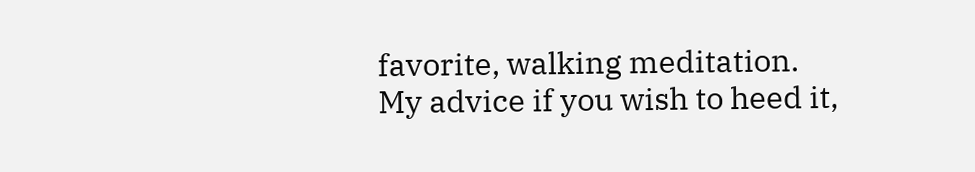favorite, walking meditation.  My advice if you wish to heed it,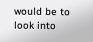would be to look into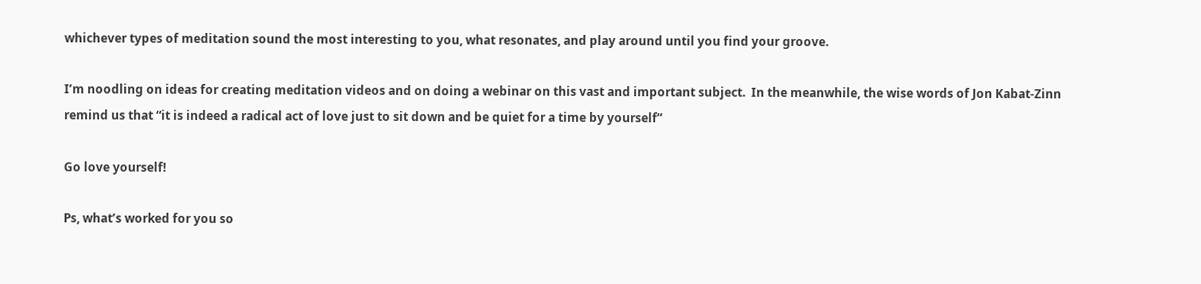whichever types of meditation sound the most interesting to you, what resonates, and play around until you find your groove.

I’m noodling on ideas for creating meditation videos and on doing a webinar on this vast and important subject.  In the meanwhile, the wise words of Jon Kabat-Zinn remind us that “it is indeed a radical act of love just to sit down and be quiet for a time by yourself”

Go love yourself!

Ps, what’s worked for you so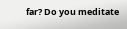far? Do you meditate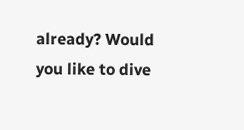already? Would you like to dive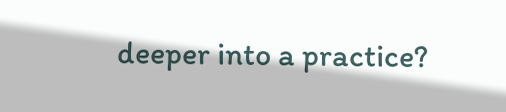deeper into a practice?